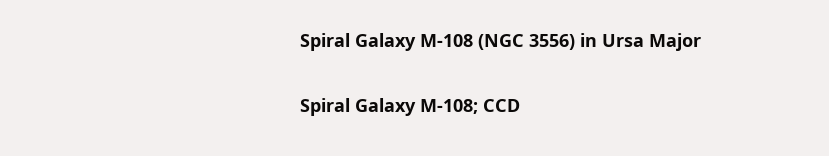Spiral Galaxy M-108 (NGC 3556) in Ursa Major

Spiral Galaxy M-108; CCD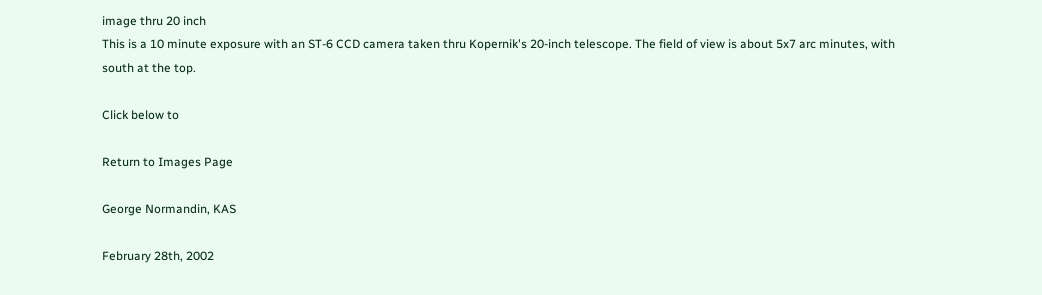image thru 20 inch
This is a 10 minute exposure with an ST-6 CCD camera taken thru Kopernik's 20-inch telescope. The field of view is about 5x7 arc minutes, with south at the top.

Click below to

Return to Images Page

George Normandin, KAS

February 28th, 2002